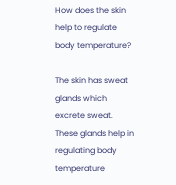How does the skin help to regulate body temperature?

The skin has sweat glands which excrete sweat. These glands help in regulating body temperature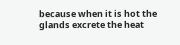because when it is hot the glands excrete the heat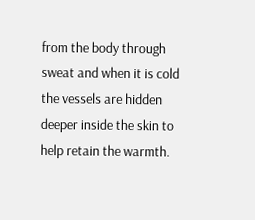from the body through sweat and when it is cold the vessels are hidden deeper inside the skin to help retain the warmth.